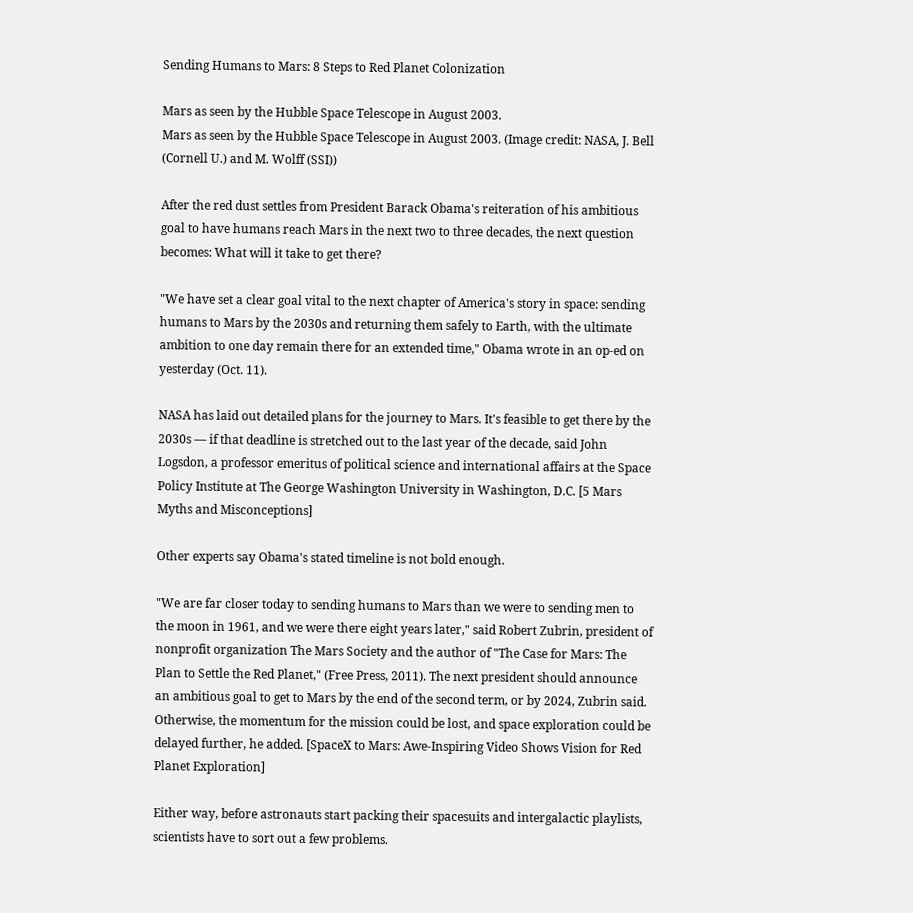Sending Humans to Mars: 8 Steps to Red Planet Colonization

Mars as seen by the Hubble Space Telescope in August 2003.
Mars as seen by the Hubble Space Telescope in August 2003. (Image credit: NASA, J. Bell (Cornell U.) and M. Wolff (SSI))

After the red dust settles from President Barack Obama's reiteration of his ambitious goal to have humans reach Mars in the next two to three decades, the next question becomes: What will it take to get there?

"We have set a clear goal vital to the next chapter of America's story in space: sending humans to Mars by the 2030s and returning them safely to Earth, with the ultimate ambition to one day remain there for an extended time," Obama wrote in an op-ed on yesterday (Oct. 11).

NASA has laid out detailed plans for the journey to Mars. It's feasible to get there by the 2030s — if that deadline is stretched out to the last year of the decade, said John Logsdon, a professor emeritus of political science and international affairs at the Space Policy Institute at The George Washington University in Washington, D.C. [5 Mars Myths and Misconceptions]

Other experts say Obama's stated timeline is not bold enough.

"We are far closer today to sending humans to Mars than we were to sending men to the moon in 1961, and we were there eight years later," said Robert Zubrin, president of nonprofit organization The Mars Society and the author of "The Case for Mars: The Plan to Settle the Red Planet," (Free Press, 2011). The next president should announce an ambitious goal to get to Mars by the end of the second term, or by 2024, Zubrin said. Otherwise, the momentum for the mission could be lost, and space exploration could be delayed further, he added. [SpaceX to Mars: Awe-Inspiring Video Shows Vision for Red Planet Exploration]

Either way, before astronauts start packing their spacesuits and intergalactic playlists, scientists have to sort out a few problems.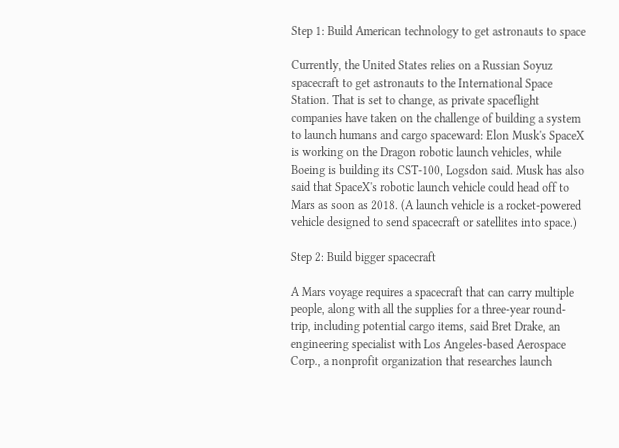Step 1: Build American technology to get astronauts to space

Currently, the United States relies on a Russian Soyuz spacecraft to get astronauts to the International Space Station. That is set to change, as private spaceflight companies have taken on the challenge of building a system to launch humans and cargo spaceward: Elon Musk's SpaceX is working on the Dragon robotic launch vehicles, while Boeing is building its CST-100, Logsdon said. Musk has also said that SpaceX's robotic launch vehicle could head off to Mars as soon as 2018. (A launch vehicle is a rocket-powered vehicle designed to send spacecraft or satellites into space.)

Step 2: Build bigger spacecraft

A Mars voyage requires a spacecraft that can carry multiple people, along with all the supplies for a three-year round-trip, including potential cargo items, said Bret Drake, an engineering specialist with Los Angeles-based Aerospace Corp., a nonprofit organization that researches launch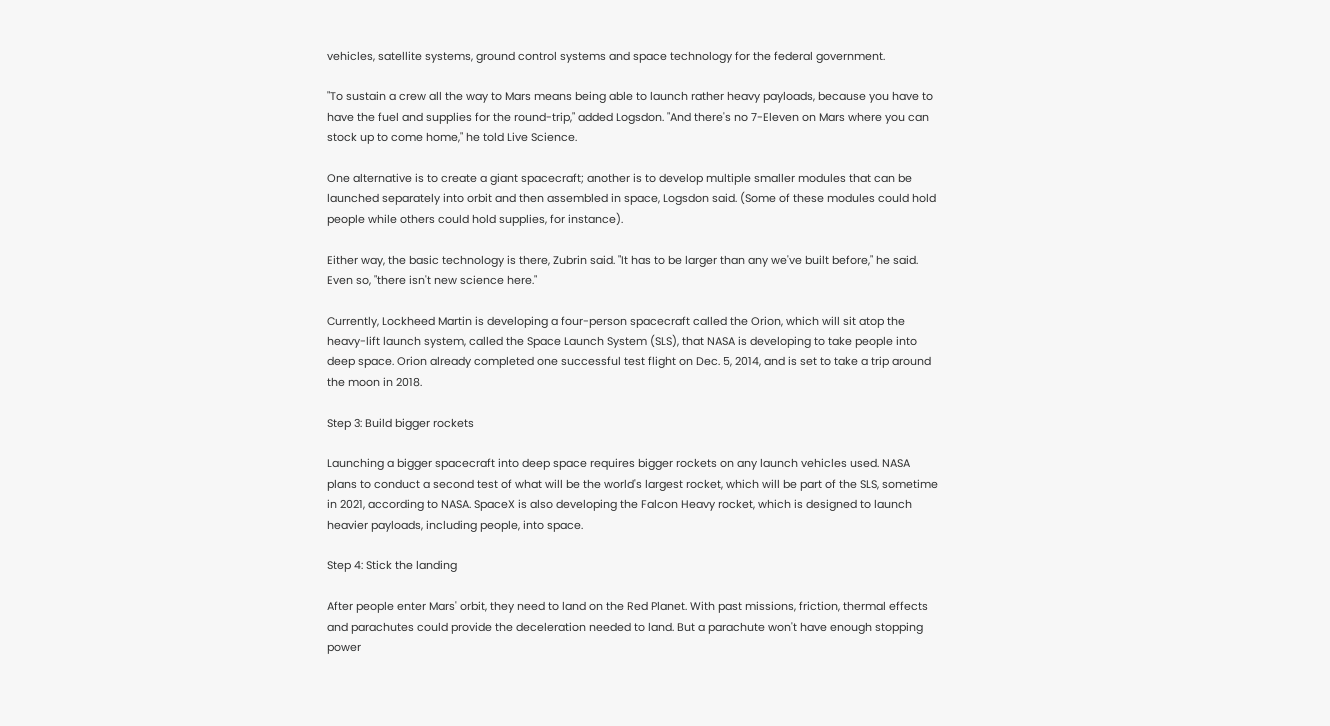vehicles, satellite systems, ground control systems and space technology for the federal government.

"To sustain a crew all the way to Mars means being able to launch rather heavy payloads, because you have to have the fuel and supplies for the round-trip," added Logsdon. "And there's no 7-Eleven on Mars where you can stock up to come home," he told Live Science.

One alternative is to create a giant spacecraft; another is to develop multiple smaller modules that can be launched separately into orbit and then assembled in space, Logsdon said. (Some of these modules could hold people while others could hold supplies, for instance).

Either way, the basic technology is there, Zubrin said. "It has to be larger than any we've built before," he said. Even so, "there isn't new science here."

Currently, Lockheed Martin is developing a four-person spacecraft called the Orion, which will sit atop the heavy-lift launch system, called the Space Launch System (SLS), that NASA is developing to take people into deep space. Orion already completed one successful test flight on Dec. 5, 2014, and is set to take a trip around the moon in 2018.

Step 3: Build bigger rockets

Launching a bigger spacecraft into deep space requires bigger rockets on any launch vehicles used. NASA plans to conduct a second test of what will be the world's largest rocket, which will be part of the SLS, sometime in 2021, according to NASA. SpaceX is also developing the Falcon Heavy rocket, which is designed to launch heavier payloads, including people, into space.

Step 4: Stick the landing

After people enter Mars' orbit, they need to land on the Red Planet. With past missions, friction, thermal effects and parachutes could provide the deceleration needed to land. But a parachute won't have enough stopping power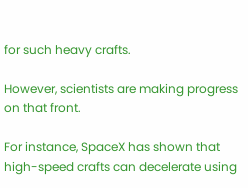for such heavy crafts.

However, scientists are making progress on that front.

For instance, SpaceX has shown that high-speed crafts can decelerate using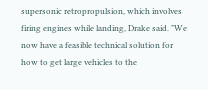supersonic retropropulsion, which involves firing engines while landing, Drake said. "We now have a feasible technical solution for how to get large vehicles to the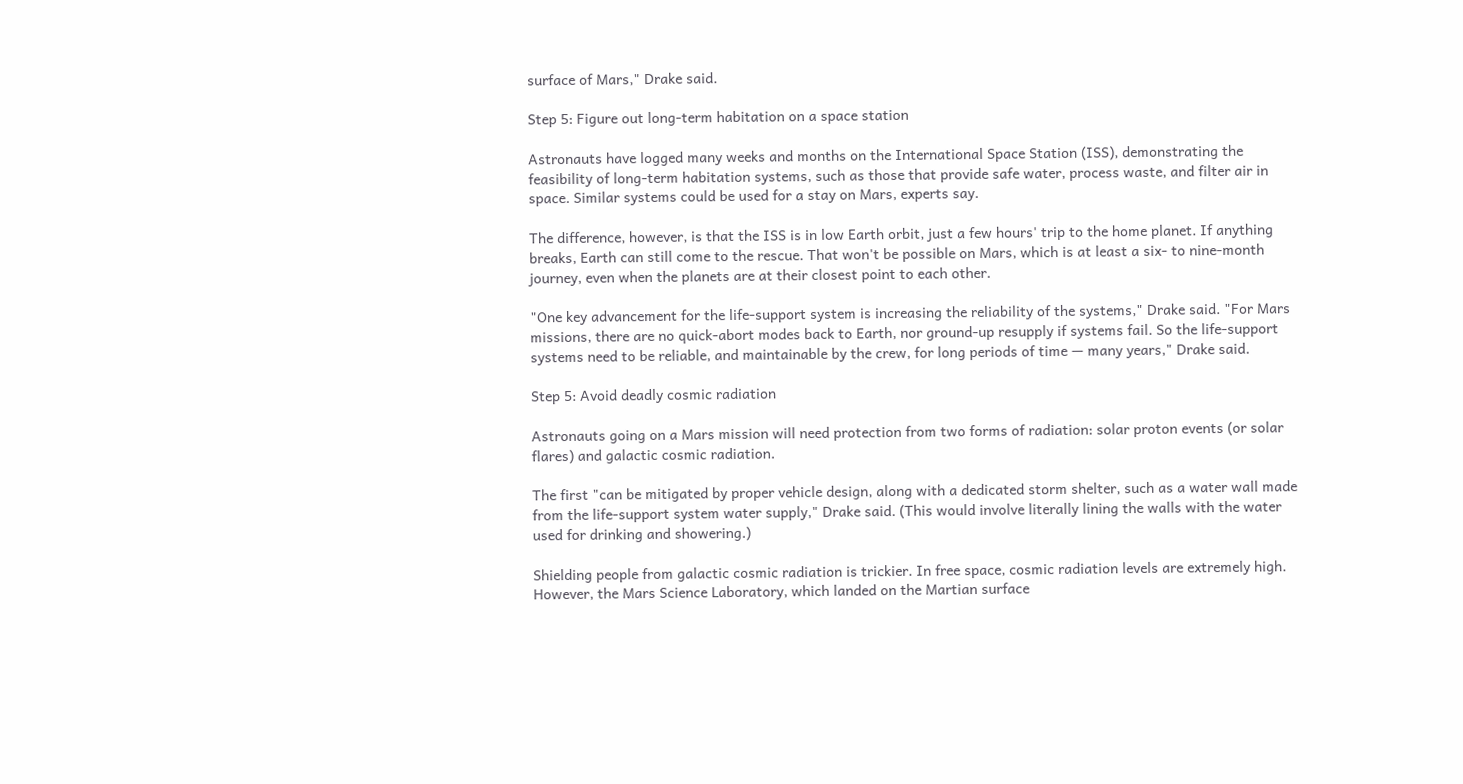surface of Mars," Drake said.

Step 5: Figure out long-term habitation on a space station

Astronauts have logged many weeks and months on the International Space Station (ISS), demonstrating the feasibility of long-term habitation systems, such as those that provide safe water, process waste, and filter air in space. Similar systems could be used for a stay on Mars, experts say.

The difference, however, is that the ISS is in low Earth orbit, just a few hours' trip to the home planet. If anything breaks, Earth can still come to the rescue. That won't be possible on Mars, which is at least a six- to nine-month journey, even when the planets are at their closest point to each other.

"One key advancement for the life-support system is increasing the reliability of the systems," Drake said. "For Mars missions, there are no quick-abort modes back to Earth, nor ground-up resupply if systems fail. So the life-support systems need to be reliable, and maintainable by the crew, for long periods of time — many years," Drake said.

Step 5: Avoid deadly cosmic radiation

Astronauts going on a Mars mission will need protection from two forms of radiation: solar proton events (or solar flares) and galactic cosmic radiation.

The first "can be mitigated by proper vehicle design, along with a dedicated storm shelter, such as a water wall made from the life-support system water supply," Drake said. (This would involve literally lining the walls with the water used for drinking and showering.)

Shielding people from galactic cosmic radiation is trickier. In free space, cosmic radiation levels are extremely high. However, the Mars Science Laboratory, which landed on the Martian surface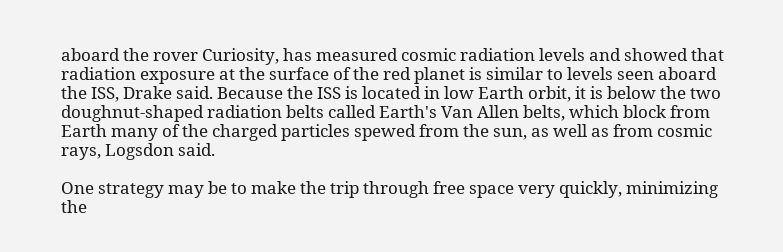aboard the rover Curiosity, has measured cosmic radiation levels and showed that radiation exposure at the surface of the red planet is similar to levels seen aboard the ISS, Drake said. Because the ISS is located in low Earth orbit, it is below the two doughnut-shaped radiation belts called Earth's Van Allen belts, which block from Earth many of the charged particles spewed from the sun, as well as from cosmic rays, Logsdon said.

One strategy may be to make the trip through free space very quickly, minimizing the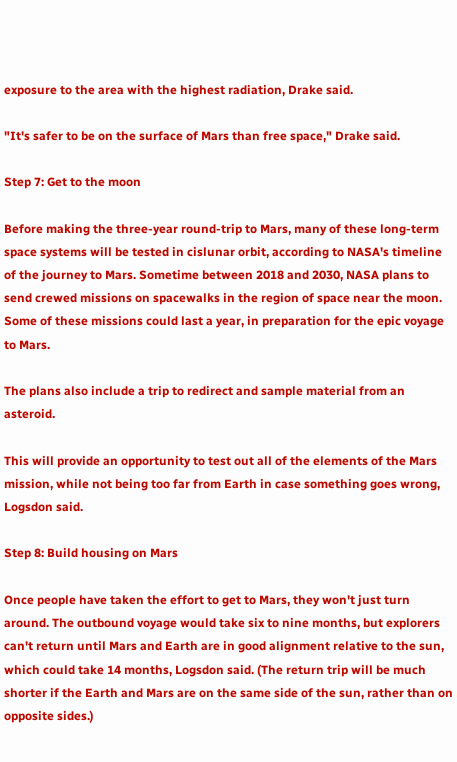exposure to the area with the highest radiation, Drake said.

"It's safer to be on the surface of Mars than free space," Drake said.

Step 7: Get to the moon

Before making the three-year round-trip to Mars, many of these long-term space systems will be tested in cislunar orbit, according to NASA's timeline of the journey to Mars. Sometime between 2018 and 2030, NASA plans to send crewed missions on spacewalks in the region of space near the moon. Some of these missions could last a year, in preparation for the epic voyage to Mars.

The plans also include a trip to redirect and sample material from an asteroid.

This will provide an opportunity to test out all of the elements of the Mars mission, while not being too far from Earth in case something goes wrong, Logsdon said.

Step 8: Build housing on Mars

Once people have taken the effort to get to Mars, they won't just turn around. The outbound voyage would take six to nine months, but explorers can't return until Mars and Earth are in good alignment relative to the sun, which could take 14 months, Logsdon said. (The return trip will be much shorter if the Earth and Mars are on the same side of the sun, rather than on opposite sides.)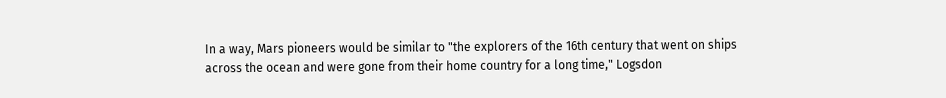In a way, Mars pioneers would be similar to "the explorers of the 16th century that went on ships across the ocean and were gone from their home country for a long time," Logsdon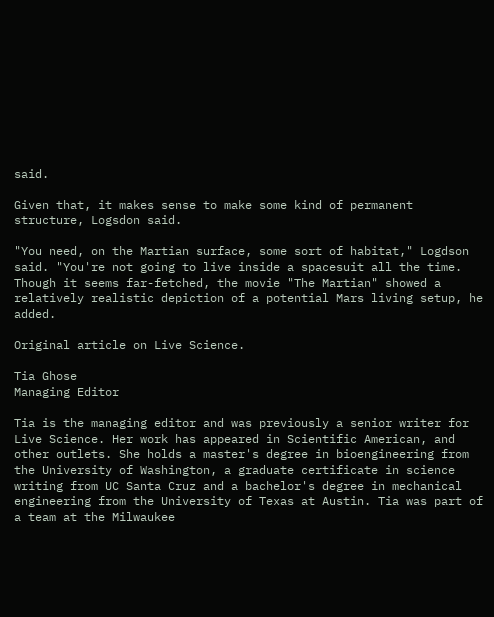said.

Given that, it makes sense to make some kind of permanent structure, Logsdon said.

"You need, on the Martian surface, some sort of habitat," Logdson said. "You're not going to live inside a spacesuit all the time. Though it seems far-fetched, the movie "The Martian" showed a relatively realistic depiction of a potential Mars living setup, he added.

Original article on Live Science.

Tia Ghose
Managing Editor

Tia is the managing editor and was previously a senior writer for Live Science. Her work has appeared in Scientific American, and other outlets. She holds a master's degree in bioengineering from the University of Washington, a graduate certificate in science writing from UC Santa Cruz and a bachelor's degree in mechanical engineering from the University of Texas at Austin. Tia was part of a team at the Milwaukee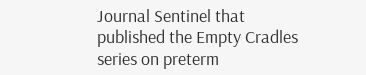Journal Sentinel that published the Empty Cradles series on preterm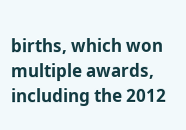births, which won multiple awards, including the 2012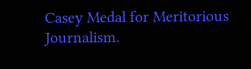Casey Medal for Meritorious Journalism.